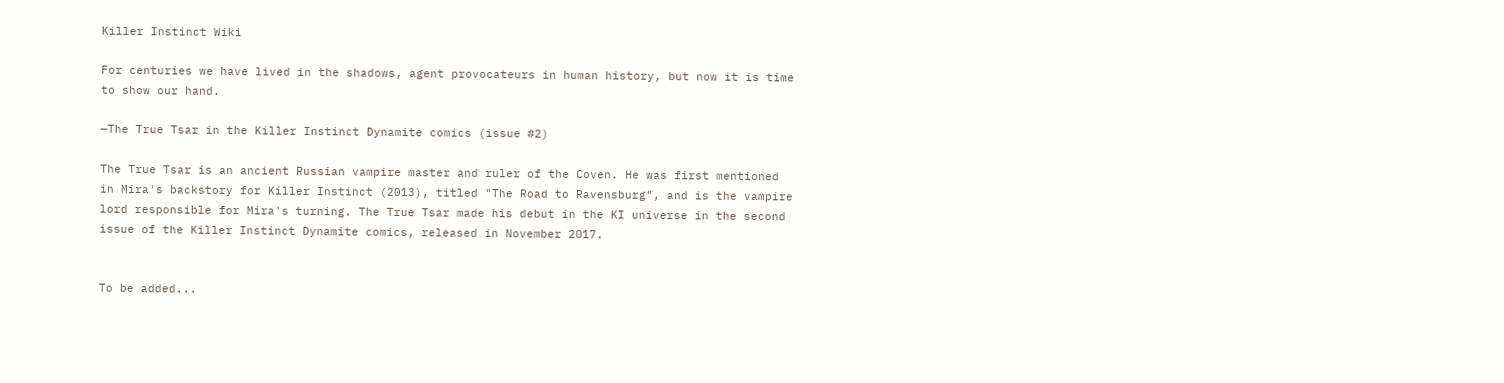Killer Instinct Wiki

For centuries we have lived in the shadows, agent provocateurs in human history, but now it is time to show our hand.

—The True Tsar in the Killer Instinct Dynamite comics (issue #2)

The True Tsar is an ancient Russian vampire master and ruler of the Coven. He was first mentioned in Mira's backstory for Killer Instinct (2013), titled "The Road to Ravensburg", and is the vampire lord responsible for Mira's turning. The True Tsar made his debut in the KI universe in the second issue of the Killer Instinct Dynamite comics, released in November 2017.


To be added...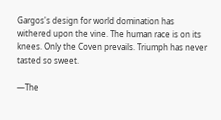Gargos's design for world domination has withered upon the vine. The human race is on its knees. Only the Coven prevails. Triumph has never tasted so sweet.

—The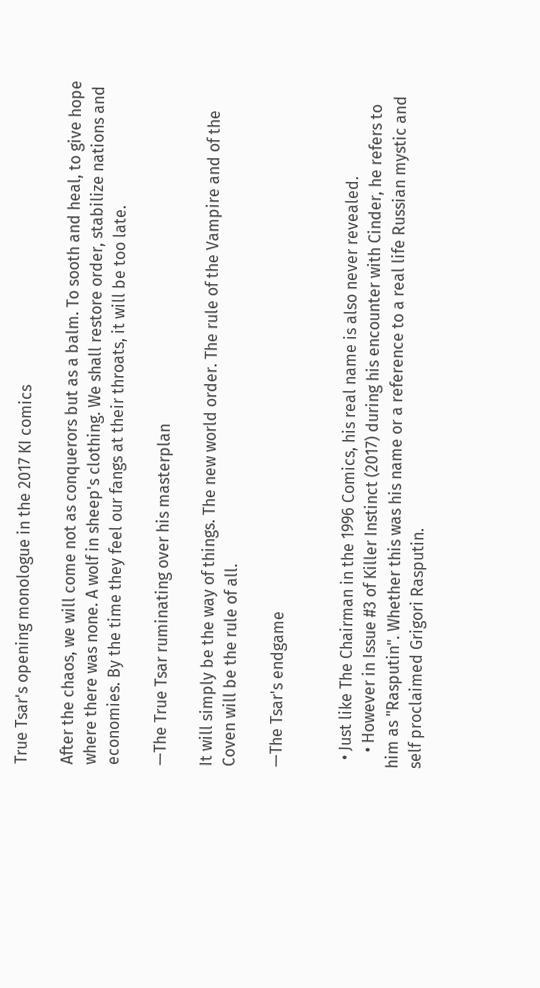True Tsar's opening monologue in the 2017 KI comics

After the chaos, we will come not as conquerors but as a balm. To sooth and heal, to give hope where there was none. A wolf in sheep's clothing. We shall restore order, stabilize nations and economies. By the time they feel our fangs at their throats, it will be too late.

—The True Tsar ruminating over his masterplan

It will simply be the way of things. The new world order. The rule of the Vampire and of the Coven will be the rule of all.

—The Tsar's endgame


  • Just like The Chairman in the 1996 Comics, his real name is also never revealed.
    • However in Issue #3 of Killer Instinct (2017) during his encounter with Cinder, he refers to him as "Rasputin". Whether this was his name or a reference to a real life Russian mystic and self proclaimed Grigori Rasputin.